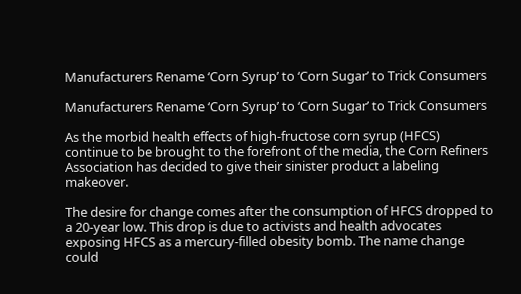Manufacturers Rename ‘Corn Syrup’ to ‘Corn Sugar’ to Trick Consumers

Manufacturers Rename ‘Corn Syrup’ to ‘Corn Sugar’ to Trick Consumers

As the morbid health effects of high-fructose corn syrup (HFCS) continue to be brought to the forefront of the media, the Corn Refiners Association has decided to give their sinister product a labeling makeover.

The desire for change comes after the consumption of HFCS dropped to a 20-year low. This drop is due to activists and health advocates exposing HFCS as a mercury-filled obesity bomb. The name change could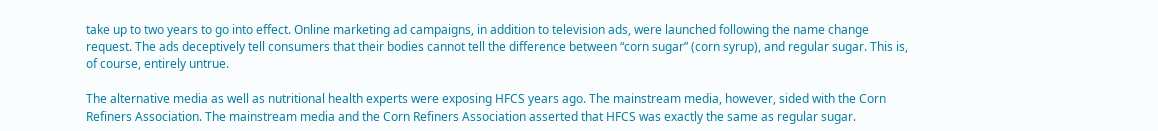take up to two years to go into effect. Online marketing ad campaigns, in addition to television ads, were launched following the name change request. The ads deceptively tell consumers that their bodies cannot tell the difference between “corn sugar” (corn syrup), and regular sugar. This is, of course, entirely untrue.

The alternative media as well as nutritional health experts were exposing HFCS years ago. The mainstream media, however, sided with the Corn Refiners Association. The mainstream media and the Corn Refiners Association asserted that HFCS was exactly the same as regular sugar.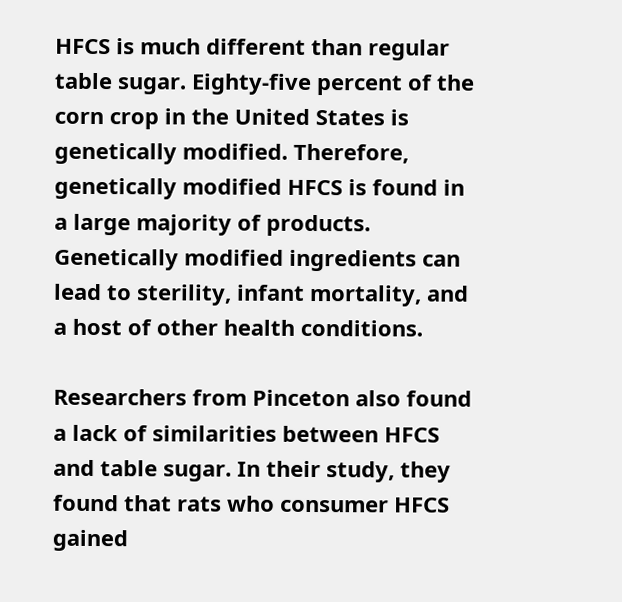HFCS is much different than regular table sugar. Eighty-five percent of the corn crop in the United States is genetically modified. Therefore, genetically modified HFCS is found in a large majority of products. Genetically modified ingredients can lead to sterility, infant mortality, and a host of other health conditions.

Researchers from Pinceton also found a lack of similarities between HFCS and table sugar. In their study, they found that rats who consumer HFCS gained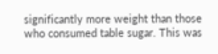significantly more weight than those who consumed table sugar. This was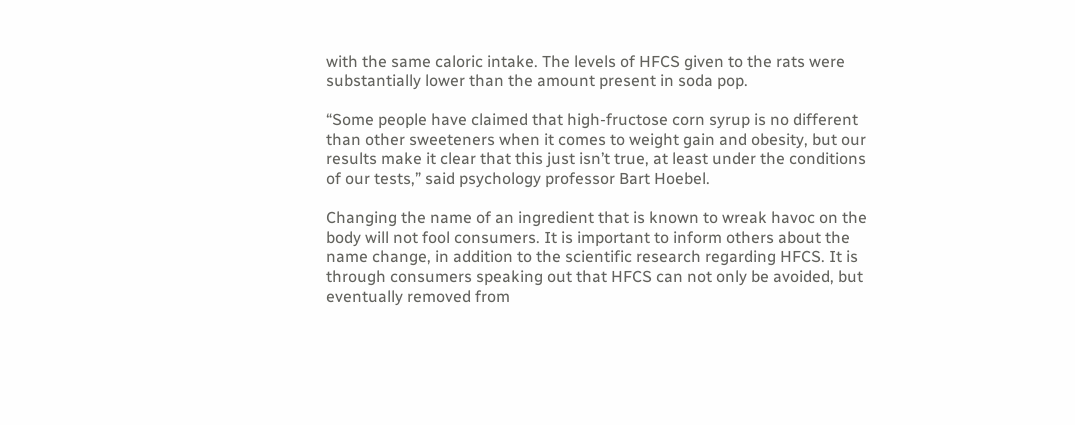with the same caloric intake. The levels of HFCS given to the rats were substantially lower than the amount present in soda pop.

“Some people have claimed that high-fructose corn syrup is no different than other sweeteners when it comes to weight gain and obesity, but our results make it clear that this just isn’t true, at least under the conditions of our tests,” said psychology professor Bart Hoebel.

Changing the name of an ingredient that is known to wreak havoc on the body will not fool consumers. It is important to inform others about the name change, in addition to the scientific research regarding HFCS. It is through consumers speaking out that HFCS can not only be avoided, but eventually removed from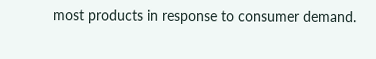most products in response to consumer demand.